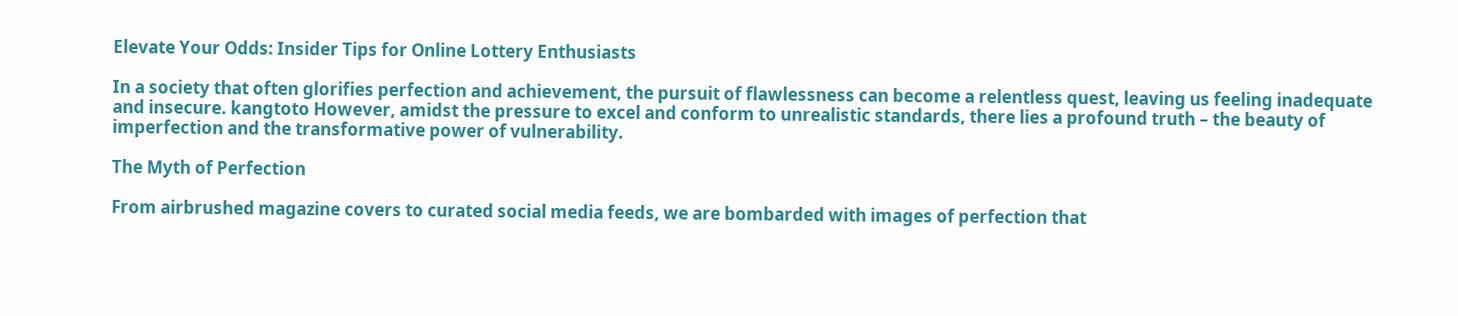Elevate Your Odds: Insider Tips for Online Lottery Enthusiasts

In a society that often glorifies perfection and achievement, the pursuit of flawlessness can become a relentless quest, leaving us feeling inadequate and insecure. kangtoto However, amidst the pressure to excel and conform to unrealistic standards, there lies a profound truth – the beauty of imperfection and the transformative power of vulnerability.

The Myth of Perfection

From airbrushed magazine covers to curated social media feeds, we are bombarded with images of perfection that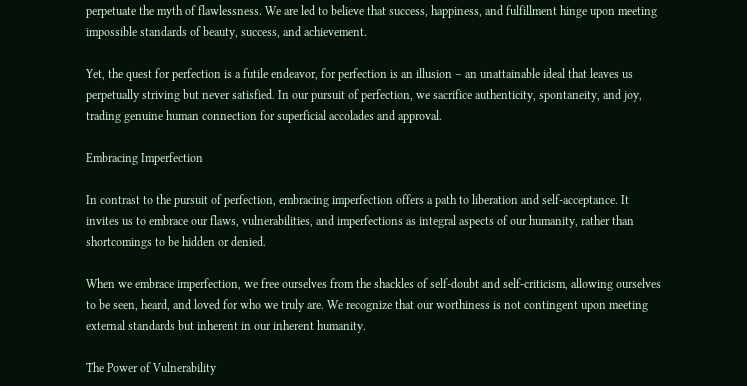perpetuate the myth of flawlessness. We are led to believe that success, happiness, and fulfillment hinge upon meeting impossible standards of beauty, success, and achievement.

Yet, the quest for perfection is a futile endeavor, for perfection is an illusion – an unattainable ideal that leaves us perpetually striving but never satisfied. In our pursuit of perfection, we sacrifice authenticity, spontaneity, and joy, trading genuine human connection for superficial accolades and approval.

Embracing Imperfection

In contrast to the pursuit of perfection, embracing imperfection offers a path to liberation and self-acceptance. It invites us to embrace our flaws, vulnerabilities, and imperfections as integral aspects of our humanity, rather than shortcomings to be hidden or denied.

When we embrace imperfection, we free ourselves from the shackles of self-doubt and self-criticism, allowing ourselves to be seen, heard, and loved for who we truly are. We recognize that our worthiness is not contingent upon meeting external standards but inherent in our inherent humanity.

The Power of Vulnerability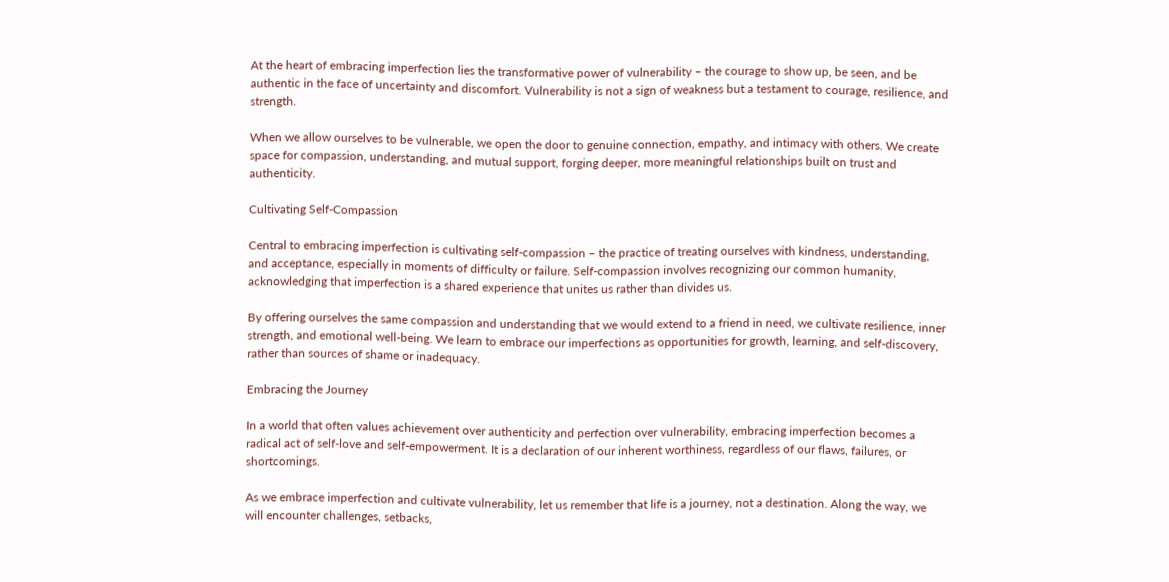At the heart of embracing imperfection lies the transformative power of vulnerability – the courage to show up, be seen, and be authentic in the face of uncertainty and discomfort. Vulnerability is not a sign of weakness but a testament to courage, resilience, and strength.

When we allow ourselves to be vulnerable, we open the door to genuine connection, empathy, and intimacy with others. We create space for compassion, understanding, and mutual support, forging deeper, more meaningful relationships built on trust and authenticity.

Cultivating Self-Compassion

Central to embracing imperfection is cultivating self-compassion – the practice of treating ourselves with kindness, understanding, and acceptance, especially in moments of difficulty or failure. Self-compassion involves recognizing our common humanity, acknowledging that imperfection is a shared experience that unites us rather than divides us.

By offering ourselves the same compassion and understanding that we would extend to a friend in need, we cultivate resilience, inner strength, and emotional well-being. We learn to embrace our imperfections as opportunities for growth, learning, and self-discovery, rather than sources of shame or inadequacy.

Embracing the Journey

In a world that often values achievement over authenticity and perfection over vulnerability, embracing imperfection becomes a radical act of self-love and self-empowerment. It is a declaration of our inherent worthiness, regardless of our flaws, failures, or shortcomings.

As we embrace imperfection and cultivate vulnerability, let us remember that life is a journey, not a destination. Along the way, we will encounter challenges, setbacks,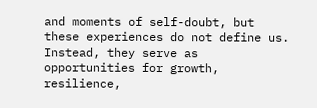and moments of self-doubt, but these experiences do not define us. Instead, they serve as opportunities for growth, resilience,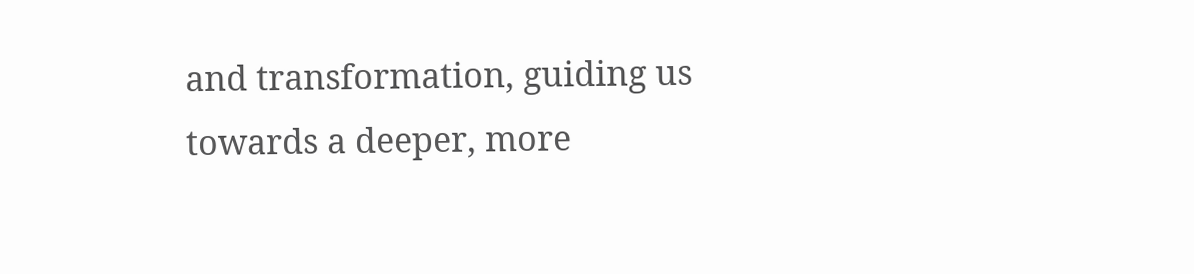and transformation, guiding us towards a deeper, more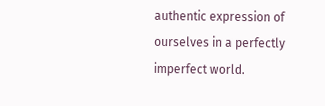authentic expression of ourselves in a perfectly imperfect world.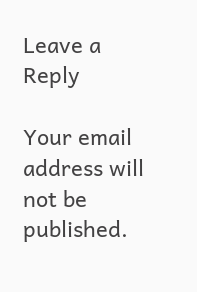Leave a Reply

Your email address will not be published.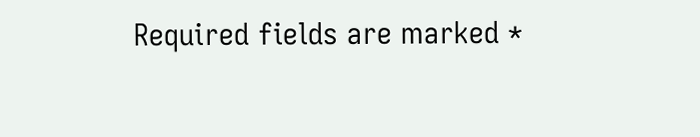Required fields are marked *